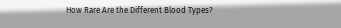How Rare Are the Different Blood Types?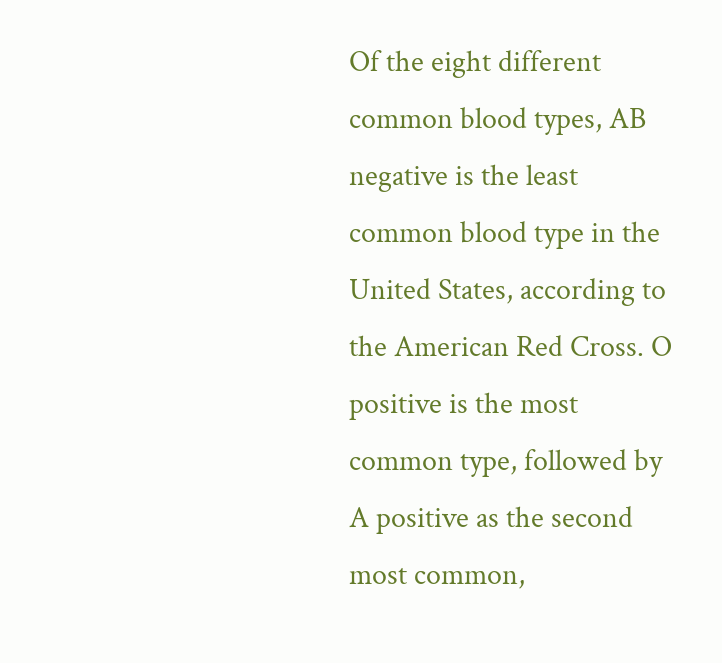Of the eight different common blood types, AB negative is the least common blood type in the United States, according to the American Red Cross. O positive is the most common type, followed by A positive as the second most common,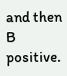and then B positive.